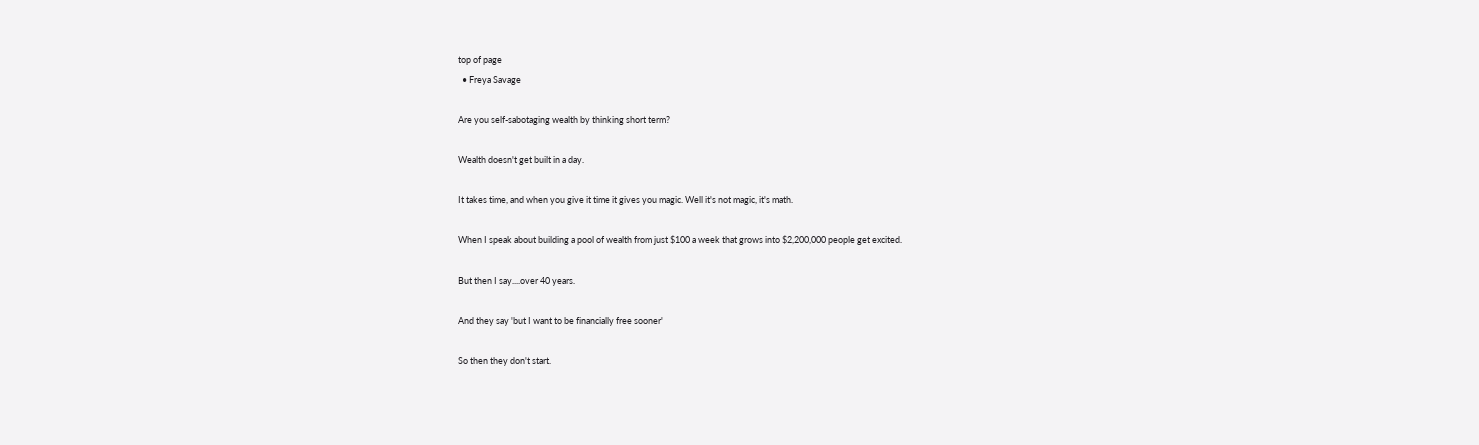top of page
  • Freya Savage

Are you self-sabotaging wealth by thinking short term?

Wealth doesn't get built in a day.

It takes time, and when you give it time it gives you magic. Well it's not magic, it's math.

When I speak about building a pool of wealth from just $100 a week that grows into $2,200,000 people get excited.

But then I say....over 40 years.

And they say 'but I want to be financially free sooner'

So then they don't start.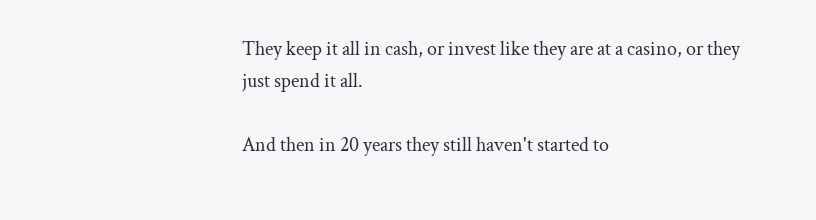They keep it all in cash, or invest like they are at a casino, or they just spend it all.

And then in 20 years they still haven't started to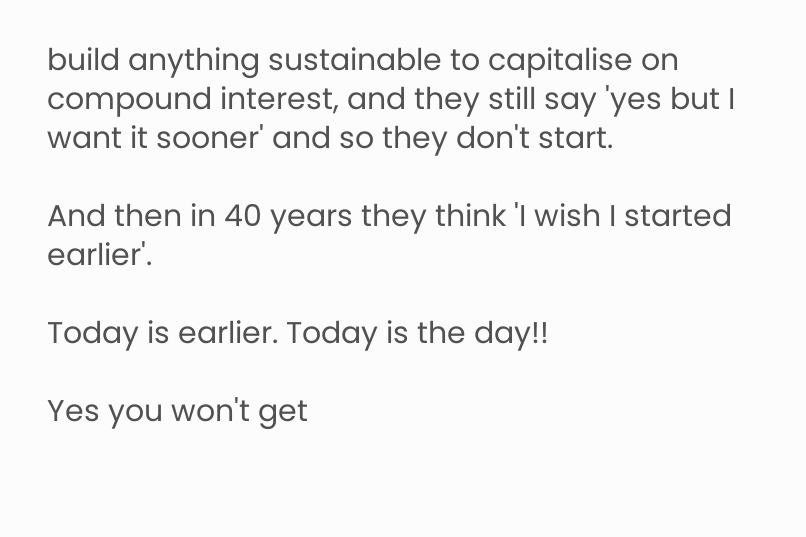build anything sustainable to capitalise on compound interest, and they still say 'yes but I want it sooner' and so they don't start.

And then in 40 years they think 'I wish I started earlier'.

Today is earlier. Today is the day!!

Yes you won't get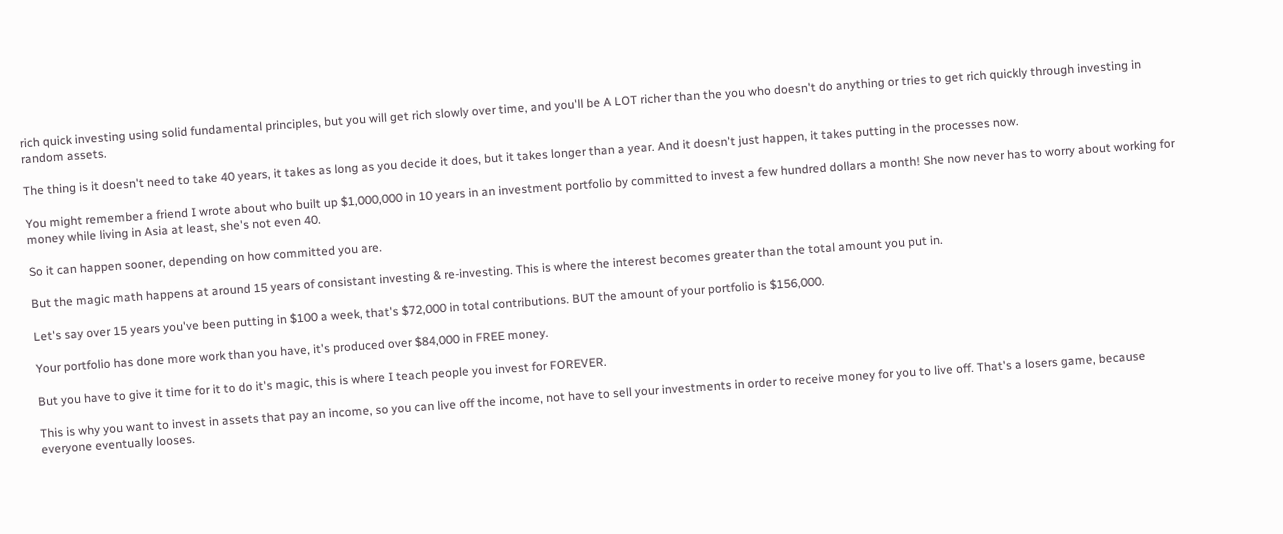rich quick investing using solid fundamental principles, but you will get rich slowly over time, and you'll be A LOT richer than the you who doesn't do anything or tries to get rich quickly through investing in random assets.

The thing is it doesn't need to take 40 years, it takes as long as you decide it does, but it takes longer than a year. And it doesn't just happen, it takes putting in the processes now.

You might remember a friend I wrote about who built up $1,000,000 in 10 years in an investment portfolio by committed to invest a few hundred dollars a month! She now never has to worry about working for money while living in Asia at least, she's not even 40.

So it can happen sooner, depending on how committed you are.

But the magic math happens at around 15 years of consistant investing & re-investing. This is where the interest becomes greater than the total amount you put in.

Let's say over 15 years you've been putting in $100 a week, that's $72,000 in total contributions. BUT the amount of your portfolio is $156,000.

Your portfolio has done more work than you have, it's produced over $84,000 in FREE money.

But you have to give it time for it to do it's magic, this is where I teach people you invest for FOREVER.

This is why you want to invest in assets that pay an income, so you can live off the income, not have to sell your investments in order to receive money for you to live off. That's a losers game, because everyone eventually looses.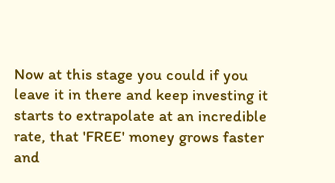Now at this stage you could if you leave it in there and keep investing it starts to extrapolate at an incredible rate, that 'FREE' money grows faster and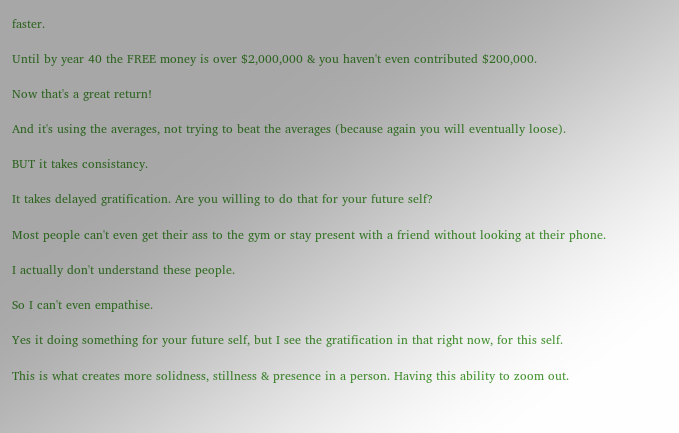faster.

Until by year 40 the FREE money is over $2,000,000 & you haven't even contributed $200,000.

Now that's a great return!

And it's using the averages, not trying to beat the averages (because again you will eventually loose).

BUT it takes consistancy.

It takes delayed gratification. Are you willing to do that for your future self?

Most people can't even get their ass to the gym or stay present with a friend without looking at their phone.

I actually don't understand these people.

So I can't even empathise.

Yes it doing something for your future self, but I see the gratification in that right now, for this self.

This is what creates more solidness, stillness & presence in a person. Having this ability to zoom out.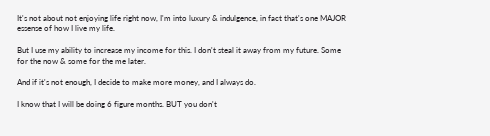It's not about not enjoying life right now, I'm into luxury & indulgence, in fact that's one MAJOR essense of how I live my life.

But I use my ability to increase my income for this. I don't steal it away from my future. Some for the now & some for the me later.

And if it's not enough, I decide to make more money, and I always do.

I know that I will be doing 6 figure months. BUT you don't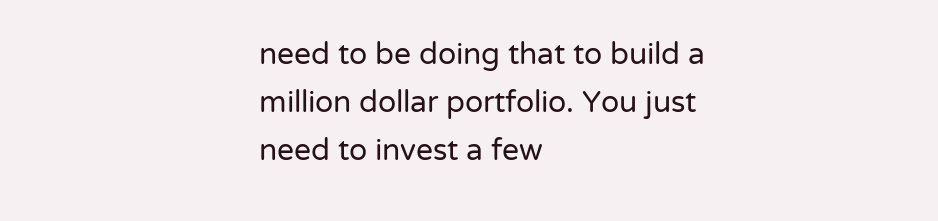need to be doing that to build a million dollar portfolio. You just need to invest a few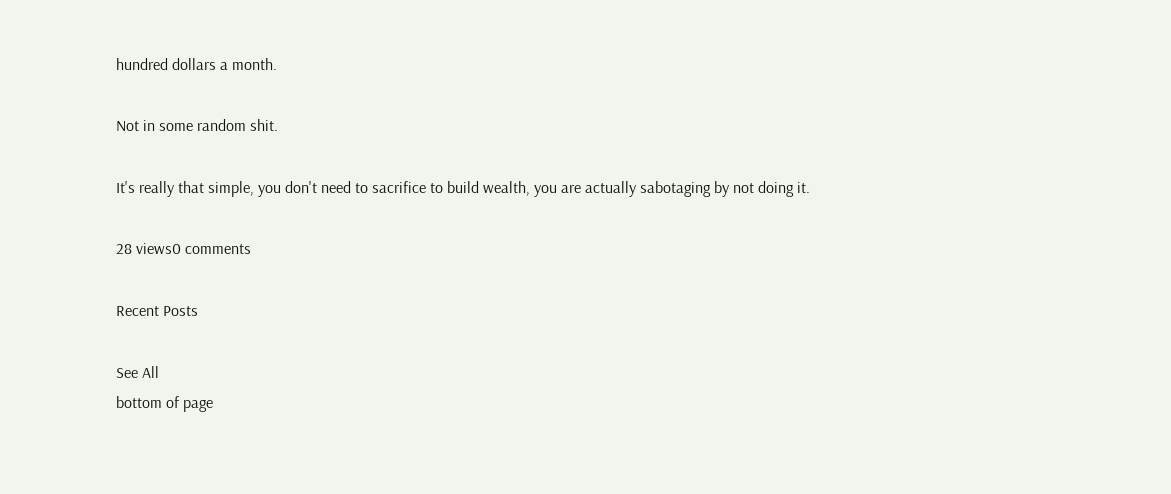hundred dollars a month.

Not in some random shit.

It's really that simple, you don't need to sacrifice to build wealth, you are actually sabotaging by not doing it.

28 views0 comments

Recent Posts

See All
bottom of page